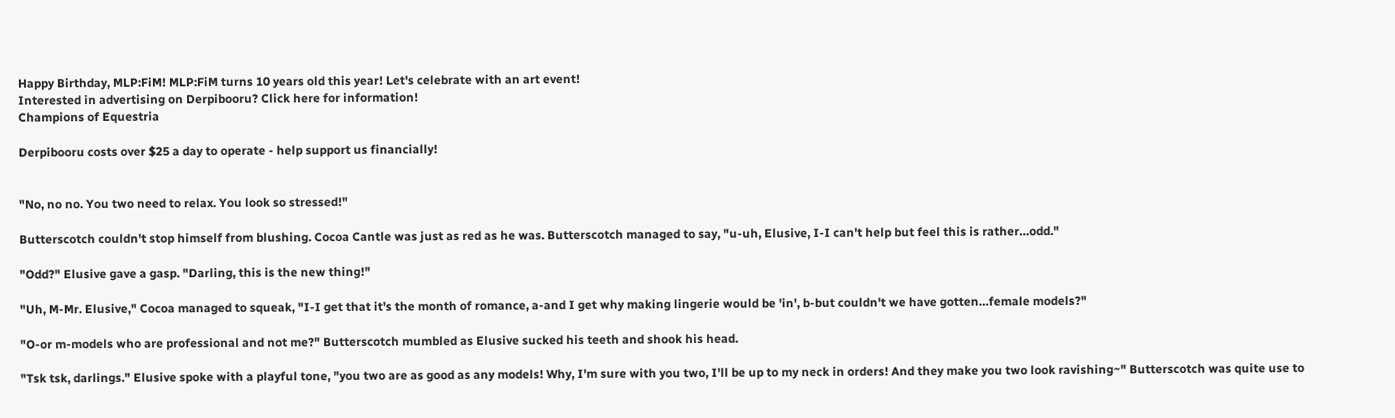Happy Birthday, MLP:FiM! MLP:FiM turns 10 years old this year! Let's celebrate with an art event!
Interested in advertising on Derpibooru? Click here for information!
Champions of Equestria

Derpibooru costs over $25 a day to operate - help support us financially!


"No, no no. You two need to relax. You look so stressed!"

Butterscotch couldn't stop himself from blushing. Cocoa Cantle was just as red as he was. Butterscotch managed to say, "u-uh, Elusive, I-I can't help but feel this is rather…odd."

"Odd?" Elusive gave a gasp. "Darling, this is the new thing!"

"Uh, M-Mr. Elusive," Cocoa managed to squeak, "I-I get that it's the month of romance, a-and I get why making lingerie would be 'in', b-but couldn't we have gotten…female models?"

"O-or m-models who are professional and not me?" Butterscotch mumbled as Elusive sucked his teeth and shook his head.

"Tsk tsk, darlings." Elusive spoke with a playful tone, "you two are as good as any models! Why, I'm sure with you two, I'll be up to my neck in orders! And they make you two look ravishing~" Butterscotch was quite use to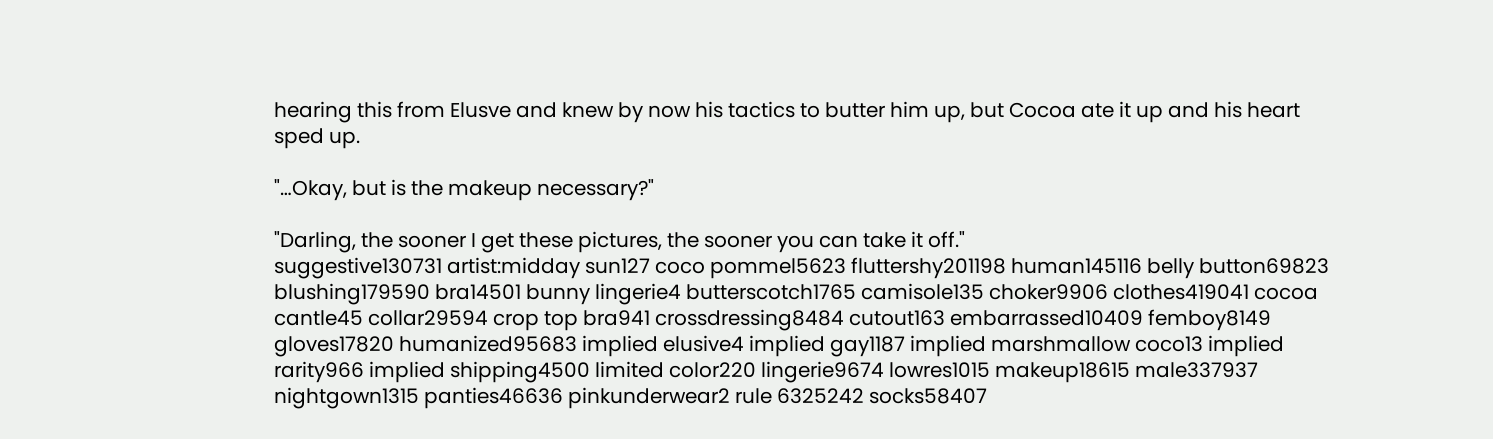hearing this from Elusve and knew by now his tactics to butter him up, but Cocoa ate it up and his heart sped up.

"…Okay, but is the makeup necessary?"

"Darling, the sooner I get these pictures, the sooner you can take it off."
suggestive130731 artist:midday sun127 coco pommel5623 fluttershy201198 human145116 belly button69823 blushing179590 bra14501 bunny lingerie4 butterscotch1765 camisole135 choker9906 clothes419041 cocoa cantle45 collar29594 crop top bra941 crossdressing8484 cutout163 embarrassed10409 femboy8149 gloves17820 humanized95683 implied elusive4 implied gay1187 implied marshmallow coco13 implied rarity966 implied shipping4500 limited color220 lingerie9674 lowres1015 makeup18615 male337937 nightgown1315 panties46636 pinkunderwear2 rule 6325242 socks58407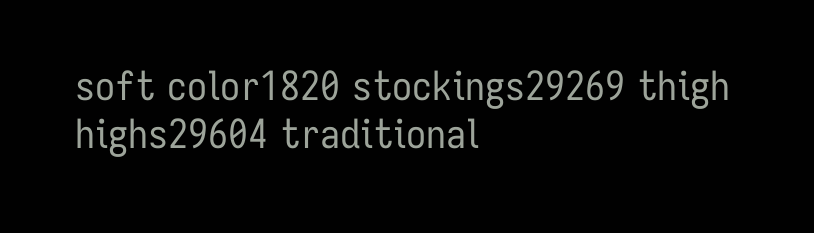soft color1820 stockings29269 thigh highs29604 traditional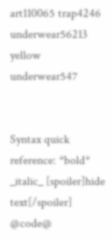art110065 trap4246 underwear56213 yellow underwear547


Syntax quick reference: *bold* _italic_ [spoiler]hide text[/spoiler] @code@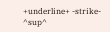+underline+ -strike- ^sup^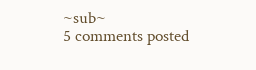~sub~
5 comments posted